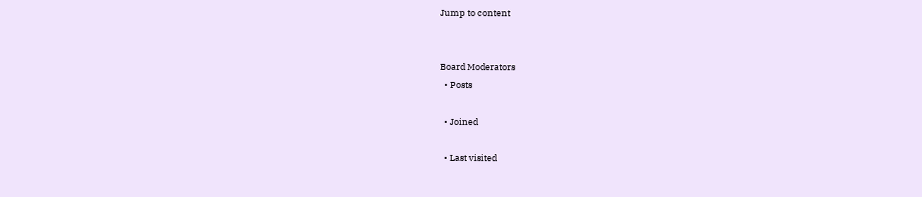Jump to content


Board Moderators
  • Posts

  • Joined

  • Last visited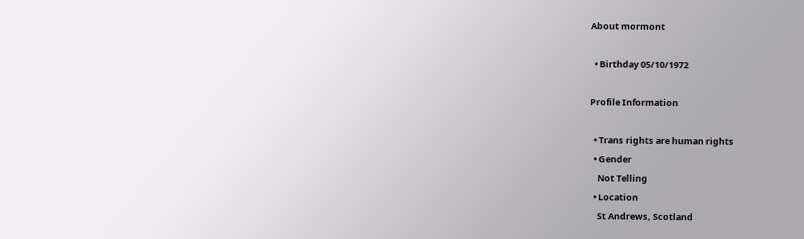About mormont

  • Birthday 05/10/1972

Profile Information

  • Trans rights are human rights
  • Gender
    Not Telling
  • Location
    St Andrews, Scotland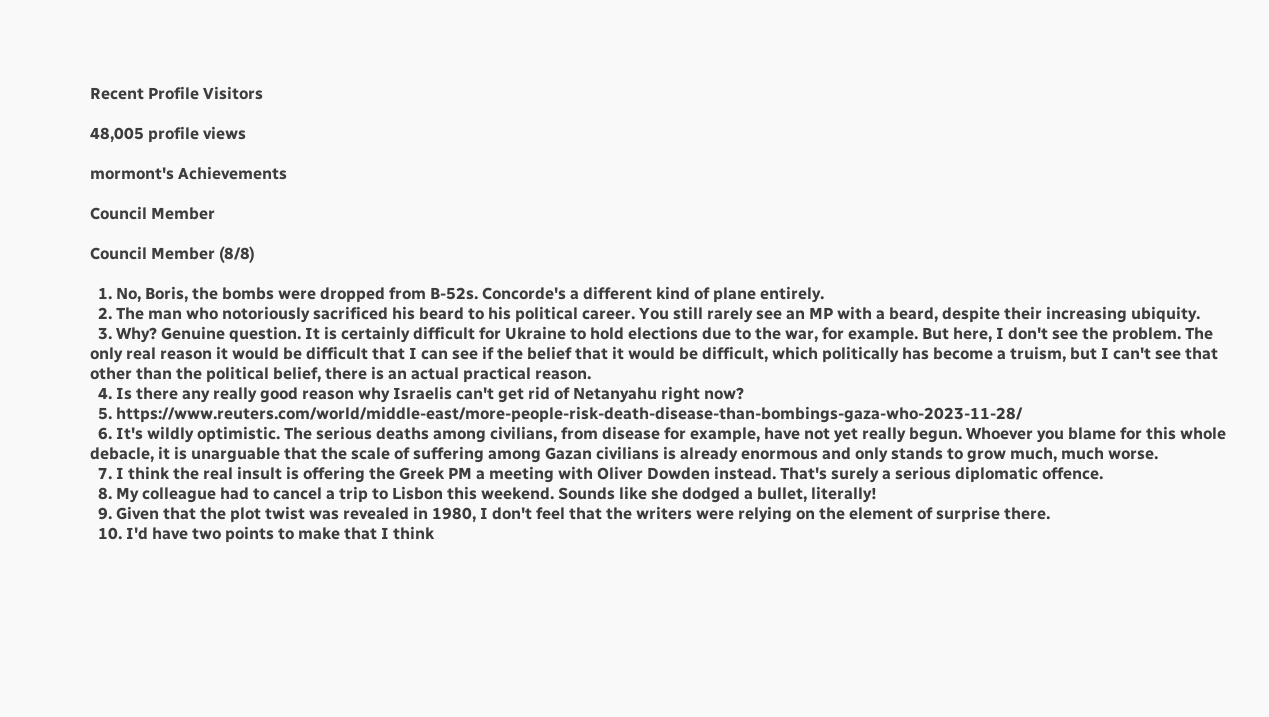Recent Profile Visitors

48,005 profile views

mormont's Achievements

Council Member

Council Member (8/8)

  1. No, Boris, the bombs were dropped from B-52s. Concorde's a different kind of plane entirely.
  2. The man who notoriously sacrificed his beard to his political career. You still rarely see an MP with a beard, despite their increasing ubiquity.
  3. Why? Genuine question. It is certainly difficult for Ukraine to hold elections due to the war, for example. But here, I don't see the problem. The only real reason it would be difficult that I can see if the belief that it would be difficult, which politically has become a truism, but I can't see that other than the political belief, there is an actual practical reason.
  4. Is there any really good reason why Israelis can't get rid of Netanyahu right now?
  5. https://www.reuters.com/world/middle-east/more-people-risk-death-disease-than-bombings-gaza-who-2023-11-28/
  6. It's wildly optimistic. The serious deaths among civilians, from disease for example, have not yet really begun. Whoever you blame for this whole debacle, it is unarguable that the scale of suffering among Gazan civilians is already enormous and only stands to grow much, much worse.
  7. I think the real insult is offering the Greek PM a meeting with Oliver Dowden instead. That's surely a serious diplomatic offence.
  8. My colleague had to cancel a trip to Lisbon this weekend. Sounds like she dodged a bullet, literally!
  9. Given that the plot twist was revealed in 1980, I don't feel that the writers were relying on the element of surprise there.
  10. I'd have two points to make that I think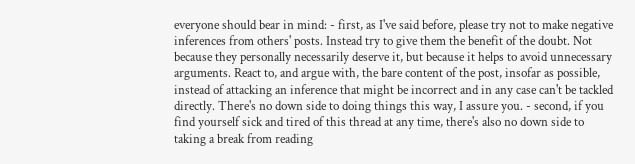everyone should bear in mind: - first, as I've said before, please try not to make negative inferences from others' posts. Instead try to give them the benefit of the doubt. Not because they personally necessarily deserve it, but because it helps to avoid unnecessary arguments. React to, and argue with, the bare content of the post, insofar as possible, instead of attacking an inference that might be incorrect and in any case can't be tackled directly. There's no down side to doing things this way, I assure you. - second, if you find yourself sick and tired of this thread at any time, there's also no down side to taking a break from reading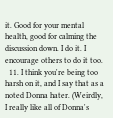it. Good for your mental health, good for calming the discussion down. I do it. I encourage others to do it too.
  11. I think you're being too harsh on it, and I say that as a noted Donna hater. (Weirdly, I really like all of Donna's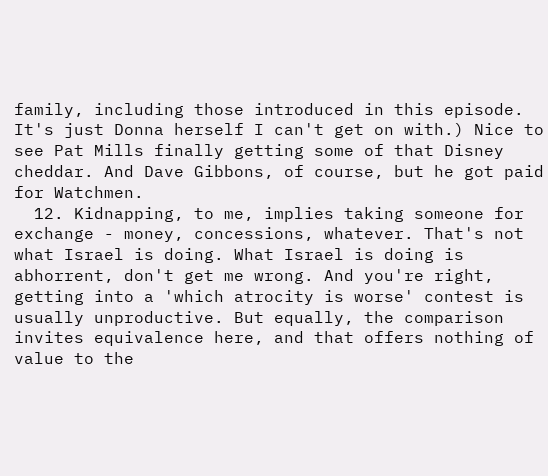family, including those introduced in this episode. It's just Donna herself I can't get on with.) Nice to see Pat Mills finally getting some of that Disney cheddar. And Dave Gibbons, of course, but he got paid for Watchmen.
  12. Kidnapping, to me, implies taking someone for exchange - money, concessions, whatever. That's not what Israel is doing. What Israel is doing is abhorrent, don't get me wrong. And you're right, getting into a 'which atrocity is worse' contest is usually unproductive. But equally, the comparison invites equivalence here, and that offers nothing of value to the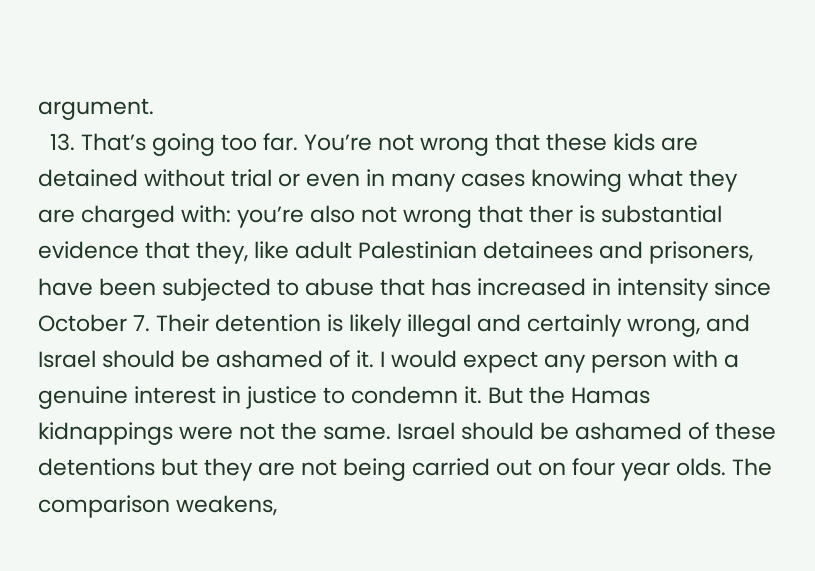argument.
  13. That’s going too far. You’re not wrong that these kids are detained without trial or even in many cases knowing what they are charged with: you’re also not wrong that ther is substantial evidence that they, like adult Palestinian detainees and prisoners, have been subjected to abuse that has increased in intensity since October 7. Their detention is likely illegal and certainly wrong, and Israel should be ashamed of it. I would expect any person with a genuine interest in justice to condemn it. But the Hamas kidnappings were not the same. Israel should be ashamed of these detentions but they are not being carried out on four year olds. The comparison weakens,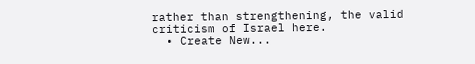rather than strengthening, the valid criticism of Israel here.
  • Create New...